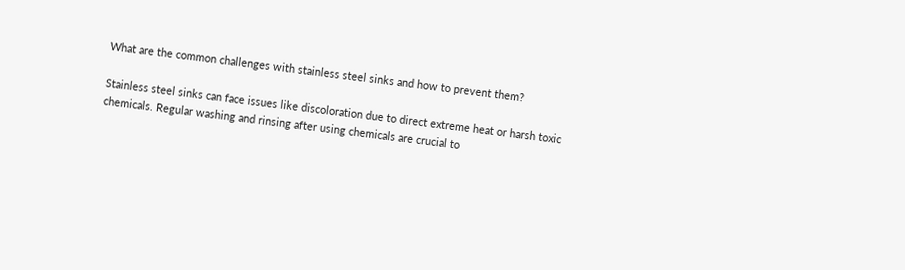What are the common challenges with stainless steel sinks and how to prevent them?

Stainless steel sinks can face issues like discoloration due to direct extreme heat or harsh toxic chemicals. Regular washing and rinsing after using chemicals are crucial to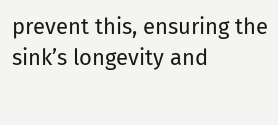prevent this, ensuring the sink’s longevity and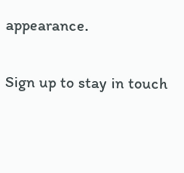appearance.

Sign up to stay in touch